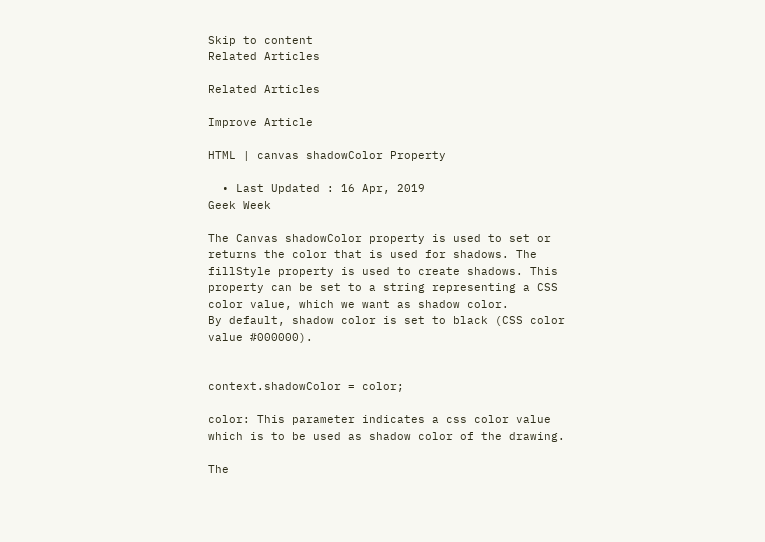Skip to content
Related Articles

Related Articles

Improve Article

HTML | canvas shadowColor Property

  • Last Updated : 16 Apr, 2019
Geek Week

The Canvas shadowColor property is used to set or returns the color that is used for shadows. The fillStyle property is used to create shadows. This property can be set to a string representing a CSS color value, which we want as shadow color.
By default, shadow color is set to black (CSS color value #000000).


context.shadowColor = color;

color: This parameter indicates a css color value which is to be used as shadow color of the drawing.

The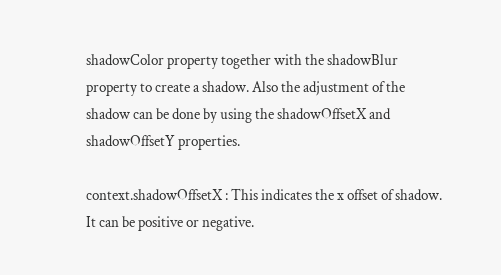shadowColor property together with the shadowBlur property to create a shadow. Also the adjustment of the shadow can be done by using the shadowOffsetX and shadowOffsetY properties.

context.shadowOffsetX : This indicates the x offset of shadow. It can be positive or negative.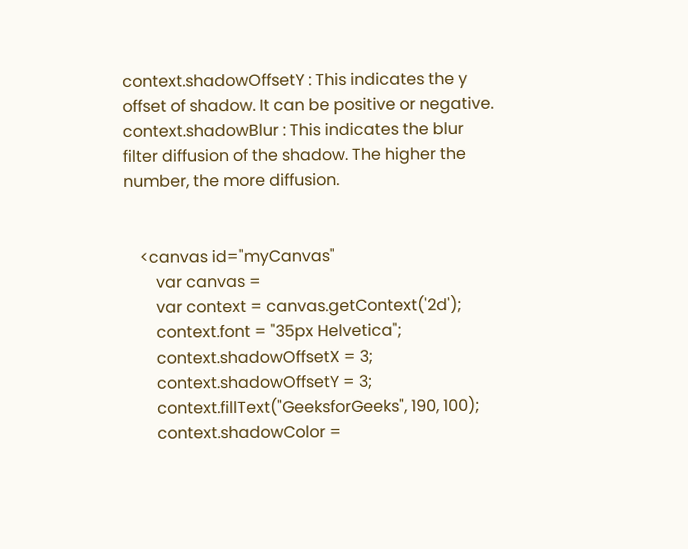context.shadowOffsetY : This indicates the y offset of shadow. It can be positive or negative.
context.shadowBlur : This indicates the blur filter diffusion of the shadow. The higher the number, the more diffusion.


    <canvas id="myCanvas"
        var canvas =
        var context = canvas.getContext('2d');
        context.font = "35px Helvetica";
        context.shadowOffsetX = 3;
        context.shadowOffsetY = 3;
        context.fillText("GeeksforGeeks", 190, 100);
        context.shadowColor =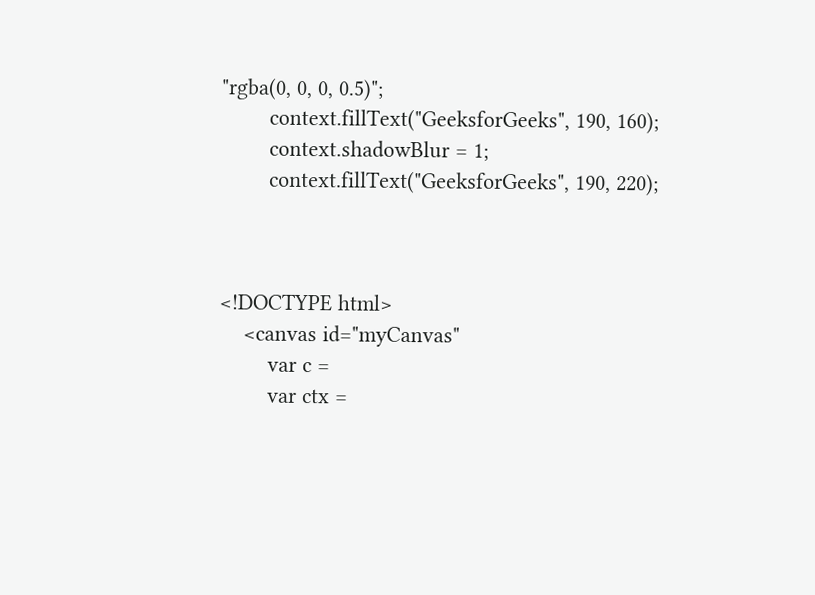"rgba(0, 0, 0, 0.5)";
        context.fillText("GeeksforGeeks", 190, 160);
        context.shadowBlur = 1;
        context.fillText("GeeksforGeeks", 190, 220);



<!DOCTYPE html>
    <canvas id="myCanvas"
        var c =
        var ctx =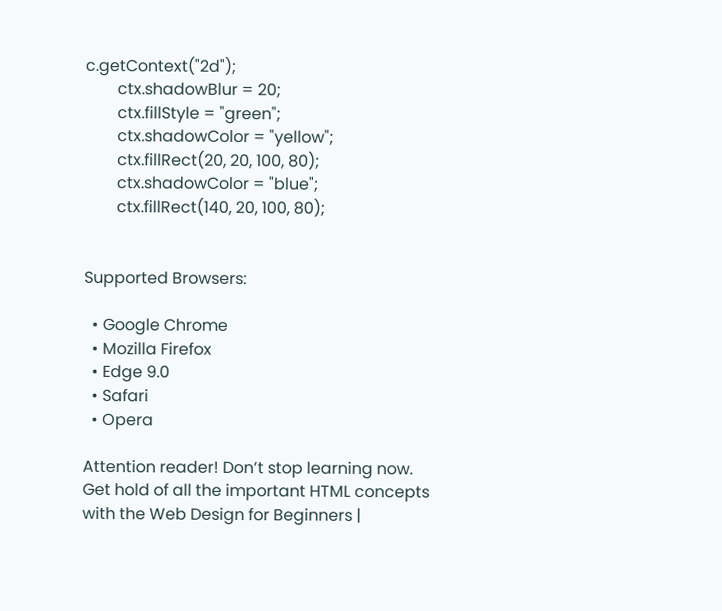c.getContext("2d");
        ctx.shadowBlur = 20;
        ctx.fillStyle = "green";
        ctx.shadowColor = "yellow";
        ctx.fillRect(20, 20, 100, 80);
        ctx.shadowColor = "blue";
        ctx.fillRect(140, 20, 100, 80);


Supported Browsers:

  • Google Chrome
  • Mozilla Firefox
  • Edge 9.0
  • Safari
  • Opera

Attention reader! Don’t stop learning now. Get hold of all the important HTML concepts with the Web Design for Beginners |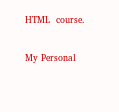HTML  course.

My Personal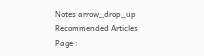Notes arrow_drop_up
Recommended Articles
Page :